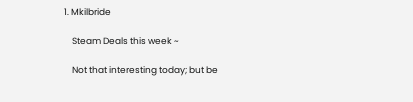1. Mkilbride

    Steam Deals this week ~

    Not that interesting today; but be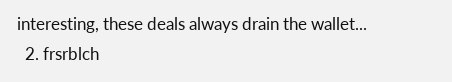interesting, these deals always drain the wallet...
  2. frsrblch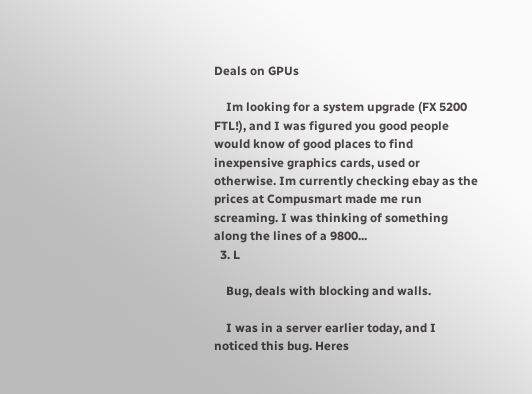Deals on GPUs

    Im looking for a system upgrade (FX 5200 FTL!), and I was figured you good people would know of good places to find inexpensive graphics cards, used or otherwise. Im currently checking ebay as the prices at Compusmart made me run screaming. I was thinking of something along the lines of a 9800...
  3. L

    Bug, deals with blocking and walls.

    I was in a server earlier today, and I noticed this bug. Heres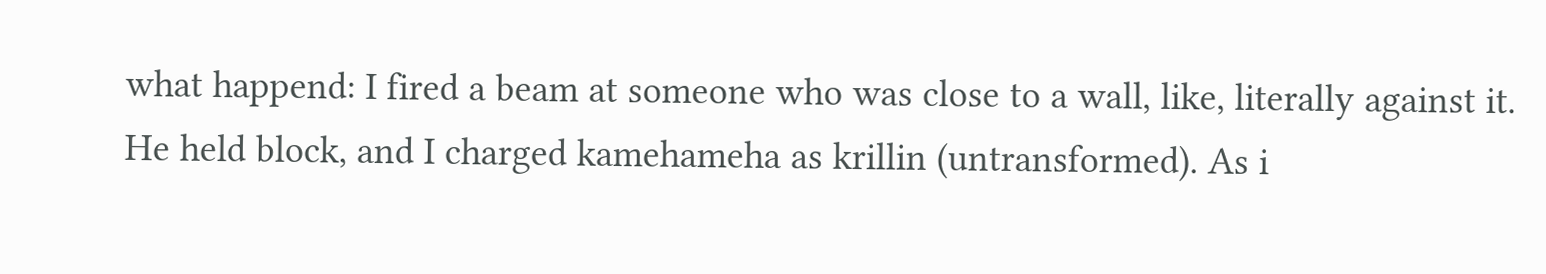what happend: I fired a beam at someone who was close to a wall, like, literally against it. He held block, and I charged kamehameha as krillin (untransformed). As i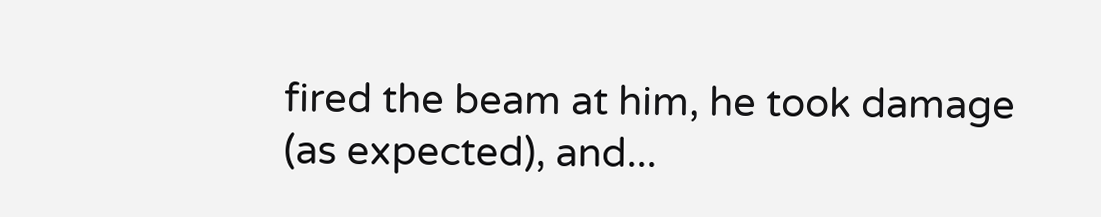fired the beam at him, he took damage (as expected), and...